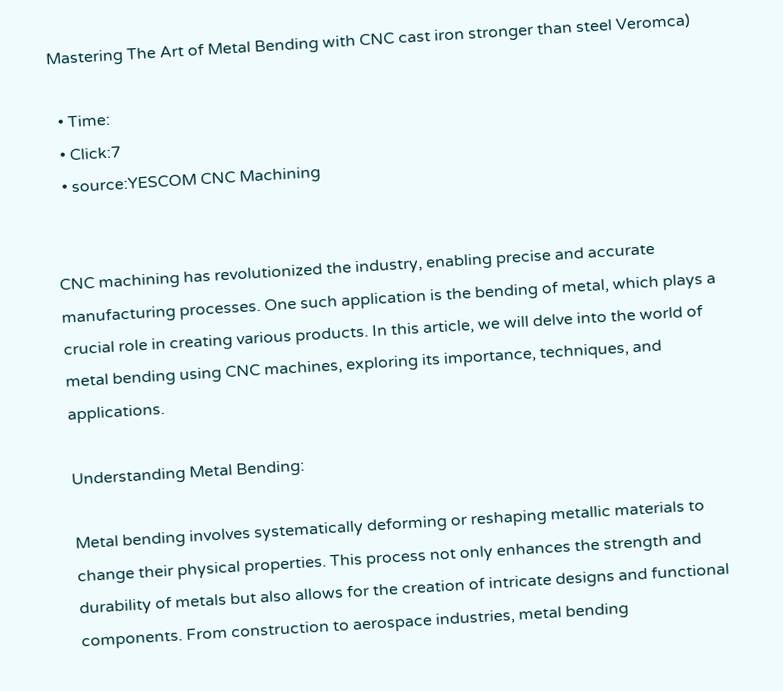Mastering The Art of Metal Bending with CNC cast iron stronger than steel Veromca)

  • Time:
  • Click:7
  • source:YESCOM CNC Machining


CNC machining has revolutionized the industry, enabling precise and accurate manufacturing processes. One such application is the bending of metal, which plays a crucial role in creating various products. In this article, we will delve into the world of metal bending using CNC machines, exploring its importance, techniques, and applications.

Understanding Metal Bending:

Metal bending involves systematically deforming or reshaping metallic materials to change their physical properties. This process not only enhances the strength and durability of metals but also allows for the creation of intricate designs and functional components. From construction to aerospace industries, metal bending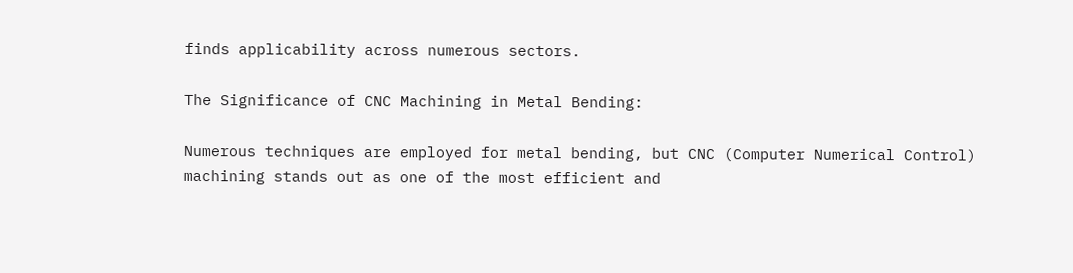finds applicability across numerous sectors.

The Significance of CNC Machining in Metal Bending:

Numerous techniques are employed for metal bending, but CNC (Computer Numerical Control) machining stands out as one of the most efficient and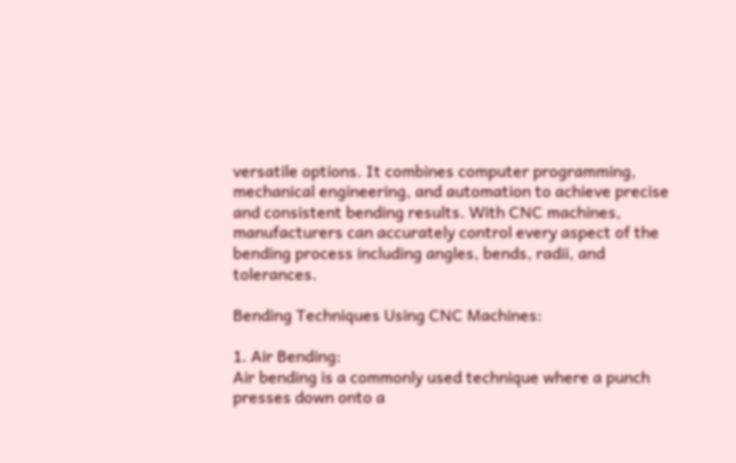versatile options. It combines computer programming, mechanical engineering, and automation to achieve precise and consistent bending results. With CNC machines, manufacturers can accurately control every aspect of the bending process including angles, bends, radii, and tolerances.

Bending Techniques Using CNC Machines:

1. Air Bending:
Air bending is a commonly used technique where a punch presses down onto a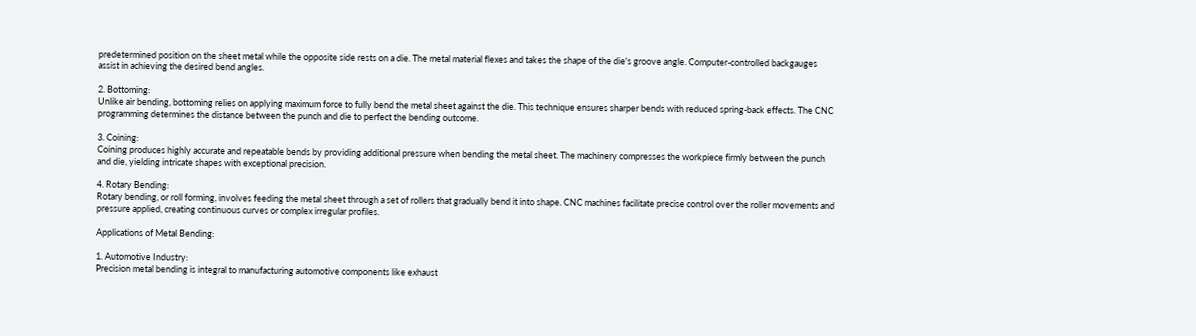predetermined position on the sheet metal while the opposite side rests on a die. The metal material flexes and takes the shape of the die's groove angle. Computer-controlled backgauges assist in achieving the desired bend angles.

2. Bottoming:
Unlike air bending, bottoming relies on applying maximum force to fully bend the metal sheet against the die. This technique ensures sharper bends with reduced spring-back effects. The CNC programming determines the distance between the punch and die to perfect the bending outcome.

3. Coining:
Coining produces highly accurate and repeatable bends by providing additional pressure when bending the metal sheet. The machinery compresses the workpiece firmly between the punch and die, yielding intricate shapes with exceptional precision.

4. Rotary Bending:
Rotary bending, or roll forming, involves feeding the metal sheet through a set of rollers that gradually bend it into shape. CNC machines facilitate precise control over the roller movements and pressure applied, creating continuous curves or complex irregular profiles.

Applications of Metal Bending:

1. Automotive Industry:
Precision metal bending is integral to manufacturing automotive components like exhaust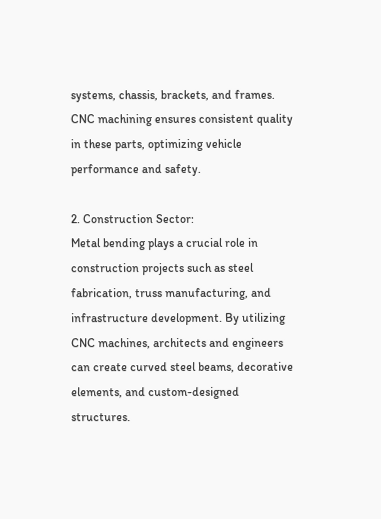systems, chassis, brackets, and frames. CNC machining ensures consistent quality in these parts, optimizing vehicle performance and safety.

2. Construction Sector:
Metal bending plays a crucial role in construction projects such as steel fabrication, truss manufacturing, and infrastructure development. By utilizing CNC machines, architects and engineers can create curved steel beams, decorative elements, and custom-designed structures.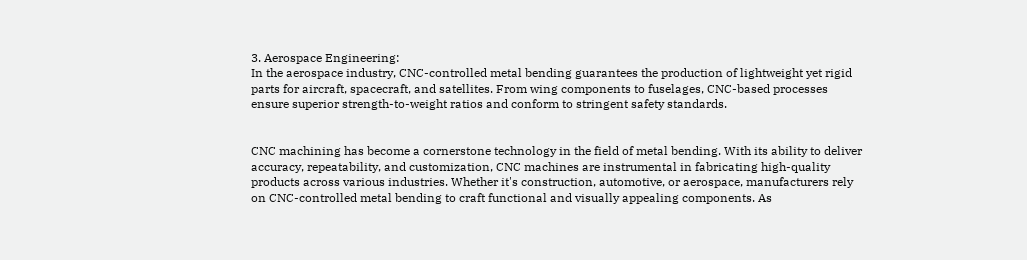3. Aerospace Engineering:
In the aerospace industry, CNC-controlled metal bending guarantees the production of lightweight yet rigid parts for aircraft, spacecraft, and satellites. From wing components to fuselages, CNC-based processes ensure superior strength-to-weight ratios and conform to stringent safety standards.


CNC machining has become a cornerstone technology in the field of metal bending. With its ability to deliver accuracy, repeatability, and customization, CNC machines are instrumental in fabricating high-quality products across various industries. Whether it's construction, automotive, or aerospace, manufacturers rely on CNC-controlled metal bending to craft functional and visually appealing components. As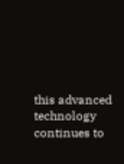this advanced technology continues to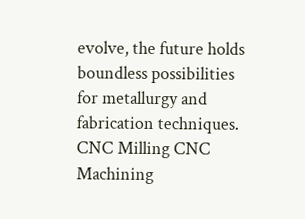evolve, the future holds boundless possibilities for metallurgy and fabrication techniques. CNC Milling CNC Machining